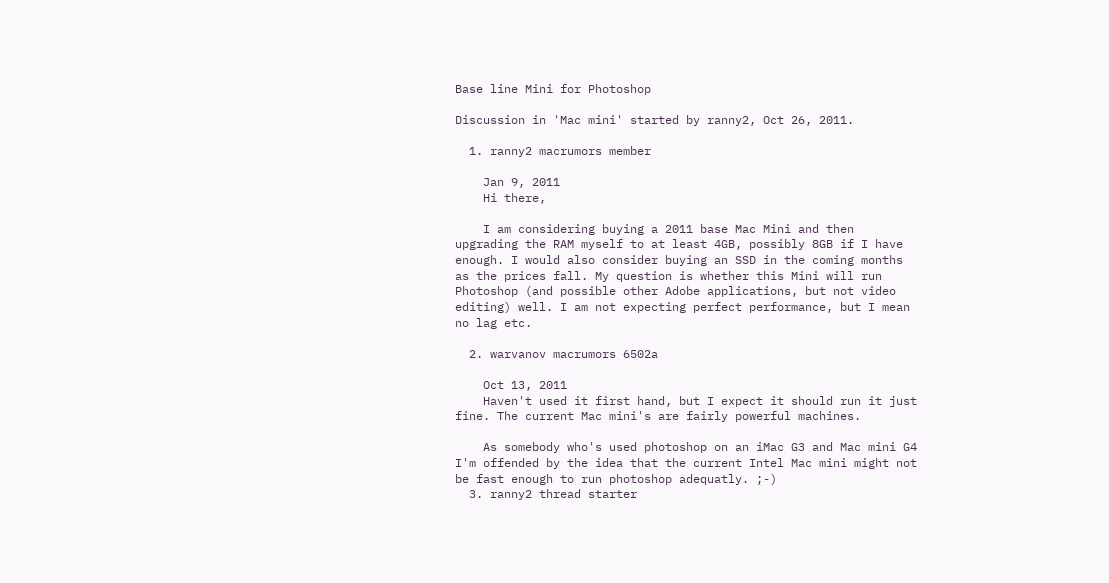Base line Mini for Photoshop

Discussion in 'Mac mini' started by ranny2, Oct 26, 2011.

  1. ranny2 macrumors member

    Jan 9, 2011
    Hi there,

    I am considering buying a 2011 base Mac Mini and then upgrading the RAM myself to at least 4GB, possibly 8GB if I have enough. I would also consider buying an SSD in the coming months as the prices fall. My question is whether this Mini will run Photoshop (and possible other Adobe applications, but not video editing) well. I am not expecting perfect performance, but I mean no lag etc.

  2. warvanov macrumors 6502a

    Oct 13, 2011
    Haven't used it first hand, but I expect it should run it just fine. The current Mac mini's are fairly powerful machines.

    As somebody who's used photoshop on an iMac G3 and Mac mini G4 I'm offended by the idea that the current Intel Mac mini might not be fast enough to run photoshop adequatly. ;-)
  3. ranny2 thread starter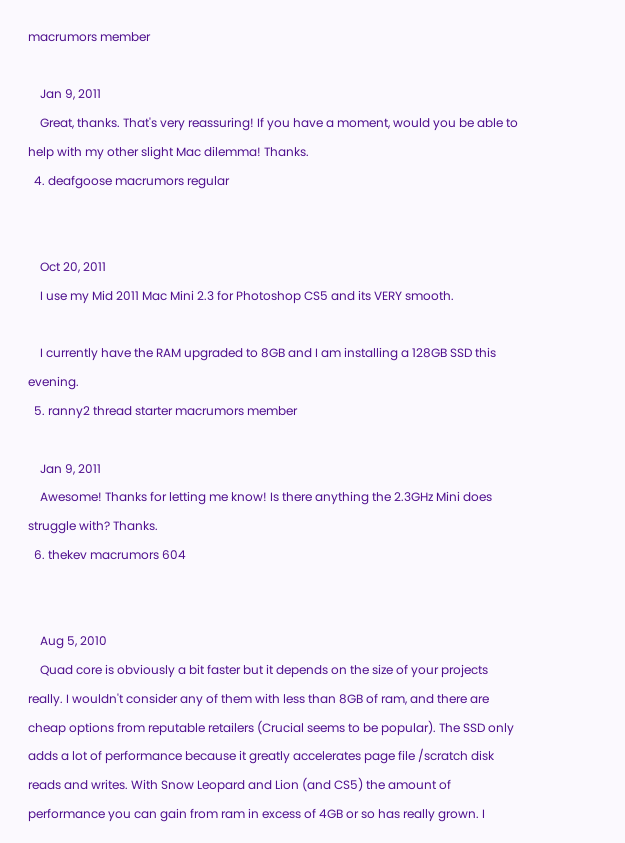macrumors member

    Jan 9, 2011
    Great, thanks. That's very reassuring! If you have a moment, would you be able to help with my other slight Mac dilemma! Thanks.
  4. deafgoose macrumors regular


    Oct 20, 2011
    I use my Mid 2011 Mac Mini 2.3 for Photoshop CS5 and its VERY smooth.

    I currently have the RAM upgraded to 8GB and I am installing a 128GB SSD this evening.
  5. ranny2 thread starter macrumors member

    Jan 9, 2011
    Awesome! Thanks for letting me know! Is there anything the 2.3GHz Mini does struggle with? Thanks.
  6. thekev macrumors 604


    Aug 5, 2010
    Quad core is obviously a bit faster but it depends on the size of your projects really. I wouldn't consider any of them with less than 8GB of ram, and there are cheap options from reputable retailers (Crucial seems to be popular). The SSD only adds a lot of performance because it greatly accelerates page file /scratch disk reads and writes. With Snow Leopard and Lion (and CS5) the amount of performance you can gain from ram in excess of 4GB or so has really grown. I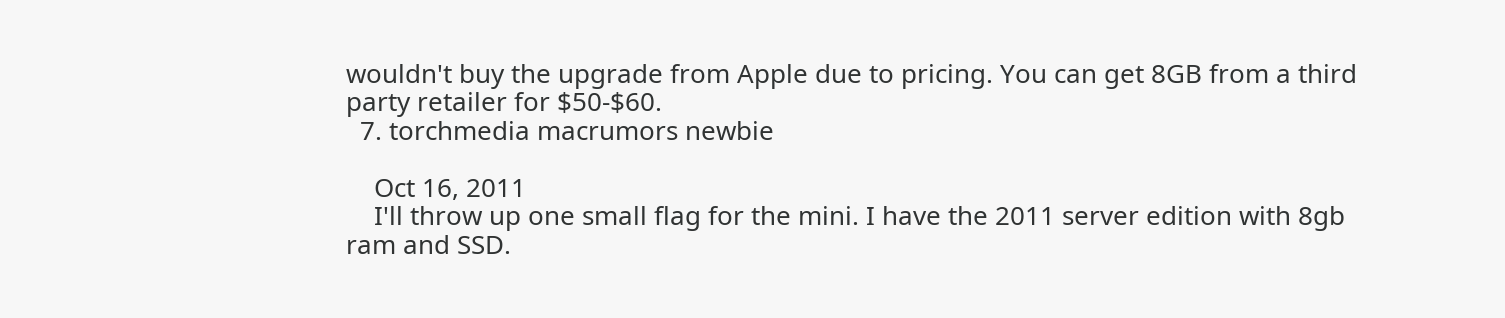wouldn't buy the upgrade from Apple due to pricing. You can get 8GB from a third party retailer for $50-$60.
  7. torchmedia macrumors newbie

    Oct 16, 2011
    I'll throw up one small flag for the mini. I have the 2011 server edition with 8gb ram and SSD.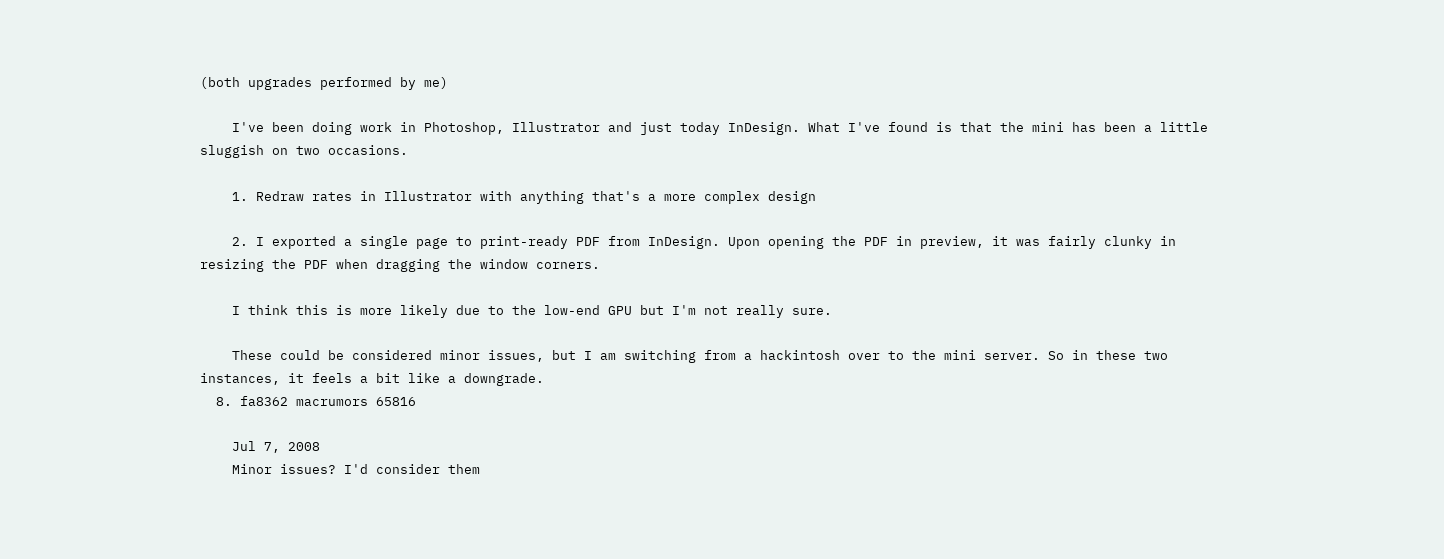(both upgrades performed by me)

    I've been doing work in Photoshop, Illustrator and just today InDesign. What I've found is that the mini has been a little sluggish on two occasions.

    1. Redraw rates in Illustrator with anything that's a more complex design

    2. I exported a single page to print-ready PDF from InDesign. Upon opening the PDF in preview, it was fairly clunky in resizing the PDF when dragging the window corners.

    I think this is more likely due to the low-end GPU but I'm not really sure.

    These could be considered minor issues, but I am switching from a hackintosh over to the mini server. So in these two instances, it feels a bit like a downgrade.
  8. fa8362 macrumors 65816

    Jul 7, 2008
    Minor issues? I'd consider them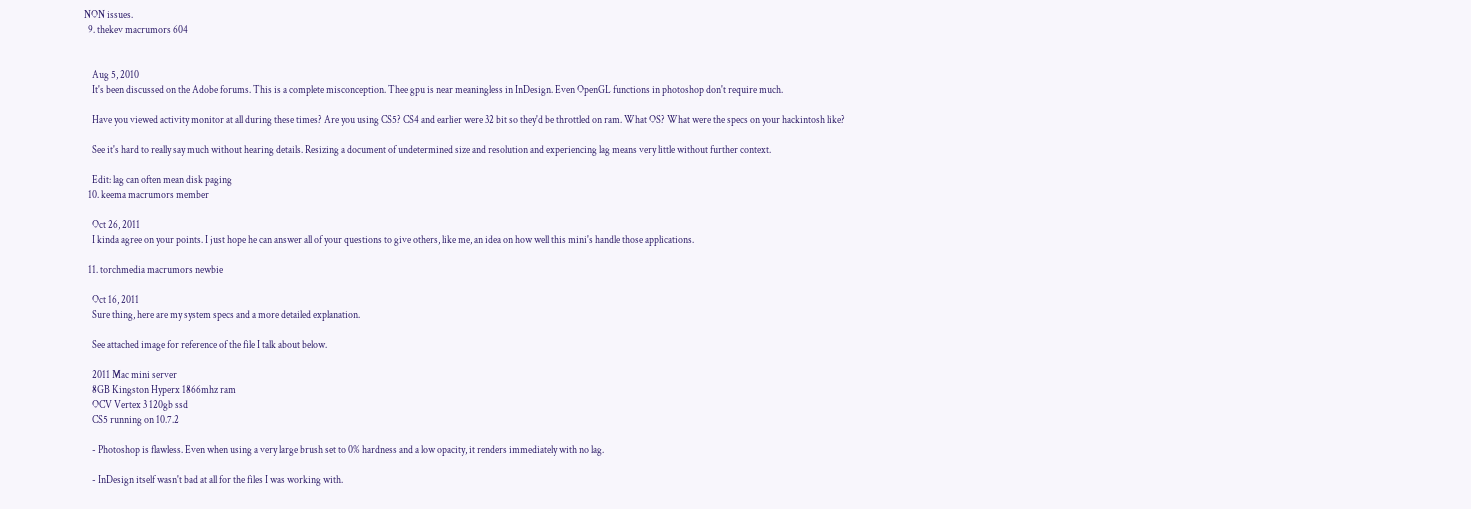NON issues.
  9. thekev macrumors 604


    Aug 5, 2010
    It's been discussed on the Adobe forums. This is a complete misconception. Thee gpu is near meaningless in InDesign. Even OpenGL functions in photoshop don't require much.

    Have you viewed activity monitor at all during these times? Are you using CS5? CS4 and earlier were 32 bit so they'd be throttled on ram. What OS? What were the specs on your hackintosh like?

    See it's hard to really say much without hearing details. Resizing a document of undetermined size and resolution and experiencing lag means very little without further context.

    Edit: lag can often mean disk paging
  10. keema macrumors member

    Oct 26, 2011
    I kinda agree on your points. I just hope he can answer all of your questions to give others, like me, an idea on how well this mini's handle those applications.

  11. torchmedia macrumors newbie

    Oct 16, 2011
    Sure thing, here are my system specs and a more detailed explanation.

    See attached image for reference of the file I talk about below.

    2011 Mac mini server
    8GB Kingston Hyperx 1866mhz ram
    OCV Vertex 3 120gb ssd
    CS5 running on 10.7.2

    - Photoshop is flawless. Even when using a very large brush set to 0% hardness and a low opacity, it renders immediately with no lag.

    - InDesign itself wasn't bad at all for the files I was working with.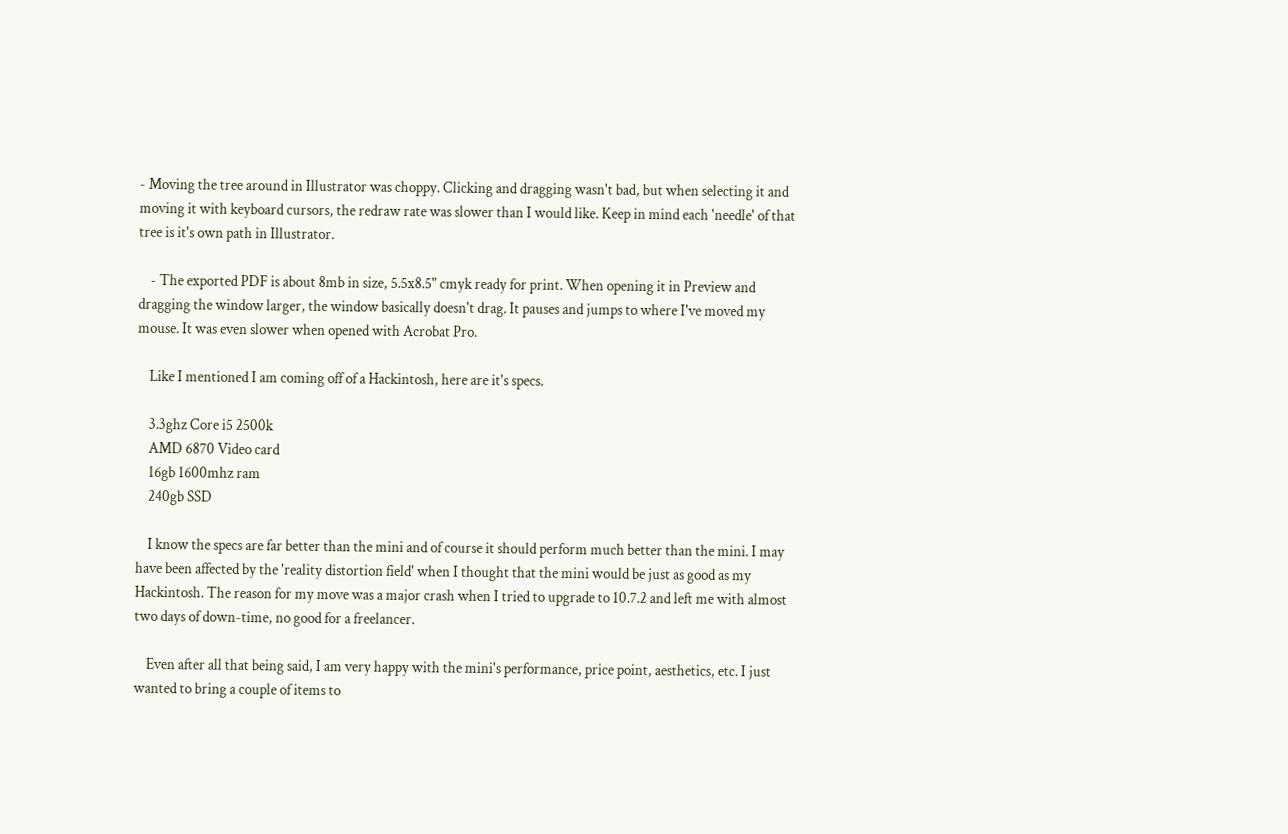- Moving the tree around in Illustrator was choppy. Clicking and dragging wasn't bad, but when selecting it and moving it with keyboard cursors, the redraw rate was slower than I would like. Keep in mind each 'needle' of that tree is it's own path in Illustrator.

    - The exported PDF is about 8mb in size, 5.5x8.5" cmyk ready for print. When opening it in Preview and dragging the window larger, the window basically doesn't drag. It pauses and jumps to where I've moved my mouse. It was even slower when opened with Acrobat Pro.

    Like I mentioned I am coming off of a Hackintosh, here are it's specs.

    3.3ghz Core i5 2500k
    AMD 6870 Video card
    16gb 1600mhz ram
    240gb SSD

    I know the specs are far better than the mini and of course it should perform much better than the mini. I may have been affected by the 'reality distortion field' when I thought that the mini would be just as good as my Hackintosh. The reason for my move was a major crash when I tried to upgrade to 10.7.2 and left me with almost two days of down-time, no good for a freelancer.

    Even after all that being said, I am very happy with the mini's performance, price point, aesthetics, etc. I just wanted to bring a couple of items to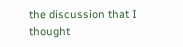the discussion that I thought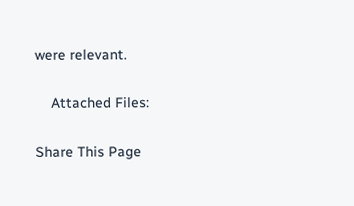were relevant.

    Attached Files:

Share This Page